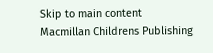Skip to main content
Macmillan Childrens Publishing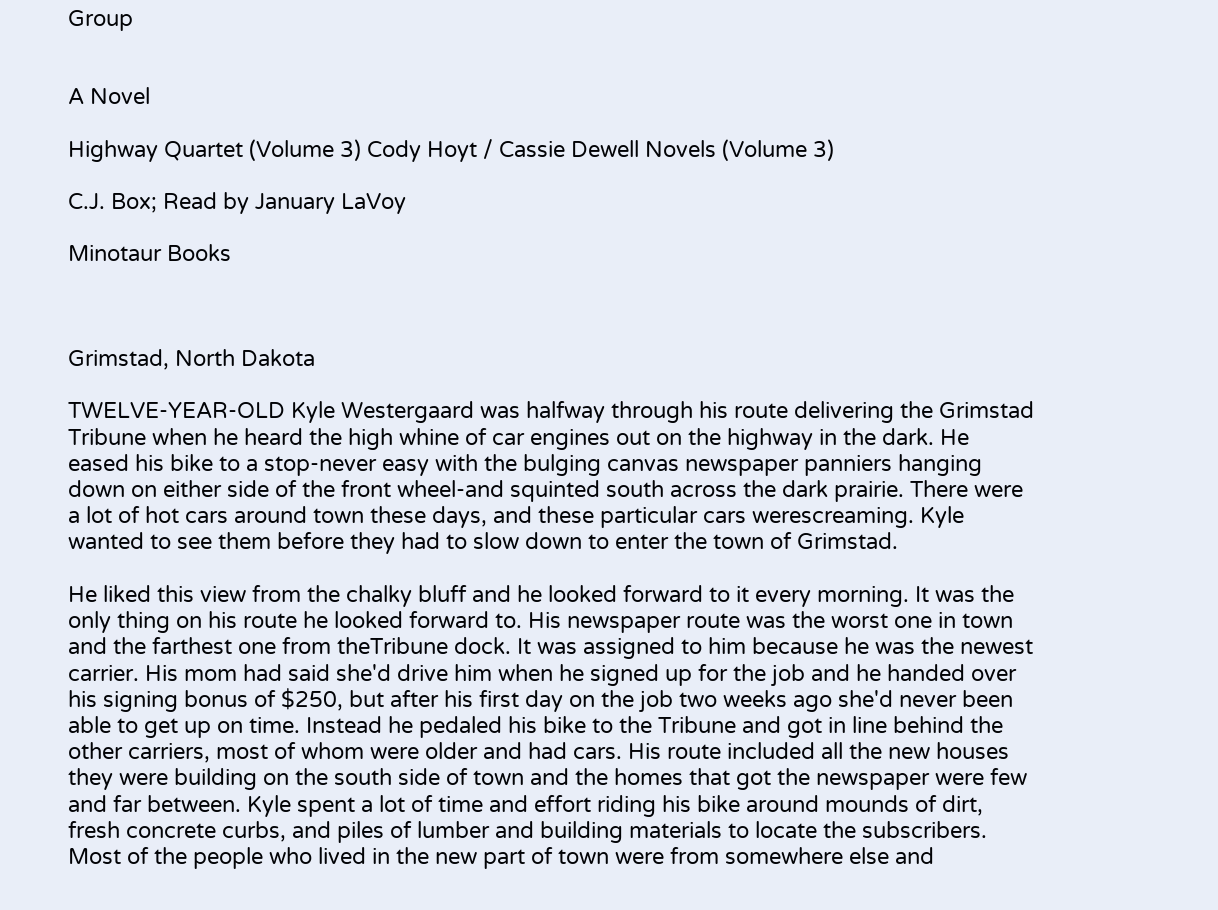Group


A Novel

Highway Quartet (Volume 3) Cody Hoyt / Cassie Dewell Novels (Volume 3)

C.J. Box; Read by January LaVoy

Minotaur Books



Grimstad, North Dakota

TWELVE-YEAR-OLD Kyle Westergaard was halfway through his route delivering the Grimstad Tribune when he heard the high whine of car engines out on the highway in the dark. He eased his bike to a stop-never easy with the bulging canvas newspaper panniers hanging down on either side of the front wheel-and squinted south across the dark prairie. There were a lot of hot cars around town these days, and these particular cars werescreaming. Kyle wanted to see them before they had to slow down to enter the town of Grimstad.

He liked this view from the chalky bluff and he looked forward to it every morning. It was the only thing on his route he looked forward to. His newspaper route was the worst one in town and the farthest one from theTribune dock. It was assigned to him because he was the newest carrier. His mom had said she'd drive him when he signed up for the job and he handed over his signing bonus of $250, but after his first day on the job two weeks ago she'd never been able to get up on time. Instead he pedaled his bike to the Tribune and got in line behind the other carriers, most of whom were older and had cars. His route included all the new houses they were building on the south side of town and the homes that got the newspaper were few and far between. Kyle spent a lot of time and effort riding his bike around mounds of dirt, fresh concrete curbs, and piles of lumber and building materials to locate the subscribers. Most of the people who lived in the new part of town were from somewhere else and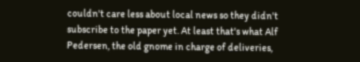couldn't care less about local news so they didn't subscribe to the paper yet. At least that's what Alf Pedersen, the old gnome in charge of deliveries,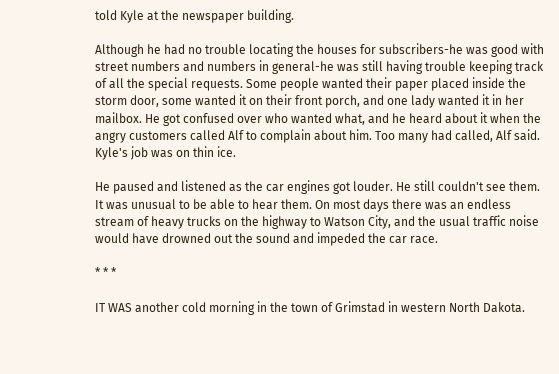told Kyle at the newspaper building.

Although he had no trouble locating the houses for subscribers-he was good with street numbers and numbers in general-he was still having trouble keeping track of all the special requests. Some people wanted their paper placed inside the storm door, some wanted it on their front porch, and one lady wanted it in her mailbox. He got confused over who wanted what, and he heard about it when the angry customers called Alf to complain about him. Too many had called, Alf said. Kyle's job was on thin ice.

He paused and listened as the car engines got louder. He still couldn't see them. It was unusual to be able to hear them. On most days there was an endless stream of heavy trucks on the highway to Watson City, and the usual traffic noise would have drowned out the sound and impeded the car race.

* * *

IT WAS another cold morning in the town of Grimstad in western North Dakota.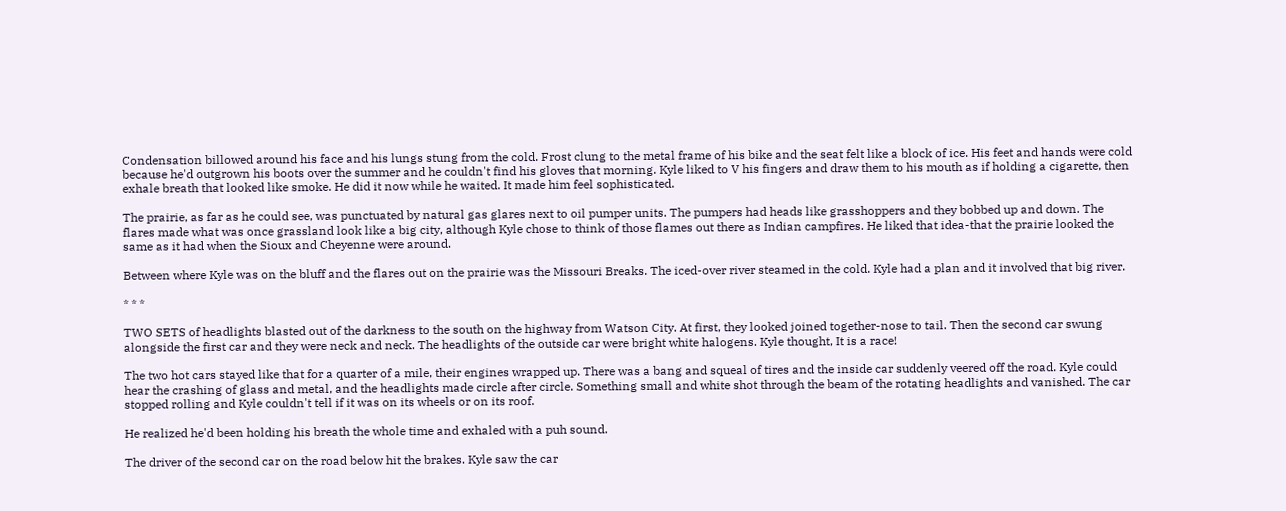Condensation billowed around his face and his lungs stung from the cold. Frost clung to the metal frame of his bike and the seat felt like a block of ice. His feet and hands were cold because he'd outgrown his boots over the summer and he couldn't find his gloves that morning. Kyle liked to V his fingers and draw them to his mouth as if holding a cigarette, then exhale breath that looked like smoke. He did it now while he waited. It made him feel sophisticated.

The prairie, as far as he could see, was punctuated by natural gas glares next to oil pumper units. The pumpers had heads like grasshoppers and they bobbed up and down. The flares made what was once grassland look like a big city, although Kyle chose to think of those flames out there as Indian campfires. He liked that idea-that the prairie looked the same as it had when the Sioux and Cheyenne were around.

Between where Kyle was on the bluff and the flares out on the prairie was the Missouri Breaks. The iced-over river steamed in the cold. Kyle had a plan and it involved that big river.

* * *

TWO SETS of headlights blasted out of the darkness to the south on the highway from Watson City. At first, they looked joined together-nose to tail. Then the second car swung alongside the first car and they were neck and neck. The headlights of the outside car were bright white halogens. Kyle thought, It is a race!

The two hot cars stayed like that for a quarter of a mile, their engines wrapped up. There was a bang and squeal of tires and the inside car suddenly veered off the road. Kyle could hear the crashing of glass and metal, and the headlights made circle after circle. Something small and white shot through the beam of the rotating headlights and vanished. The car stopped rolling and Kyle couldn't tell if it was on its wheels or on its roof.

He realized he'd been holding his breath the whole time and exhaled with a puh sound.

The driver of the second car on the road below hit the brakes. Kyle saw the car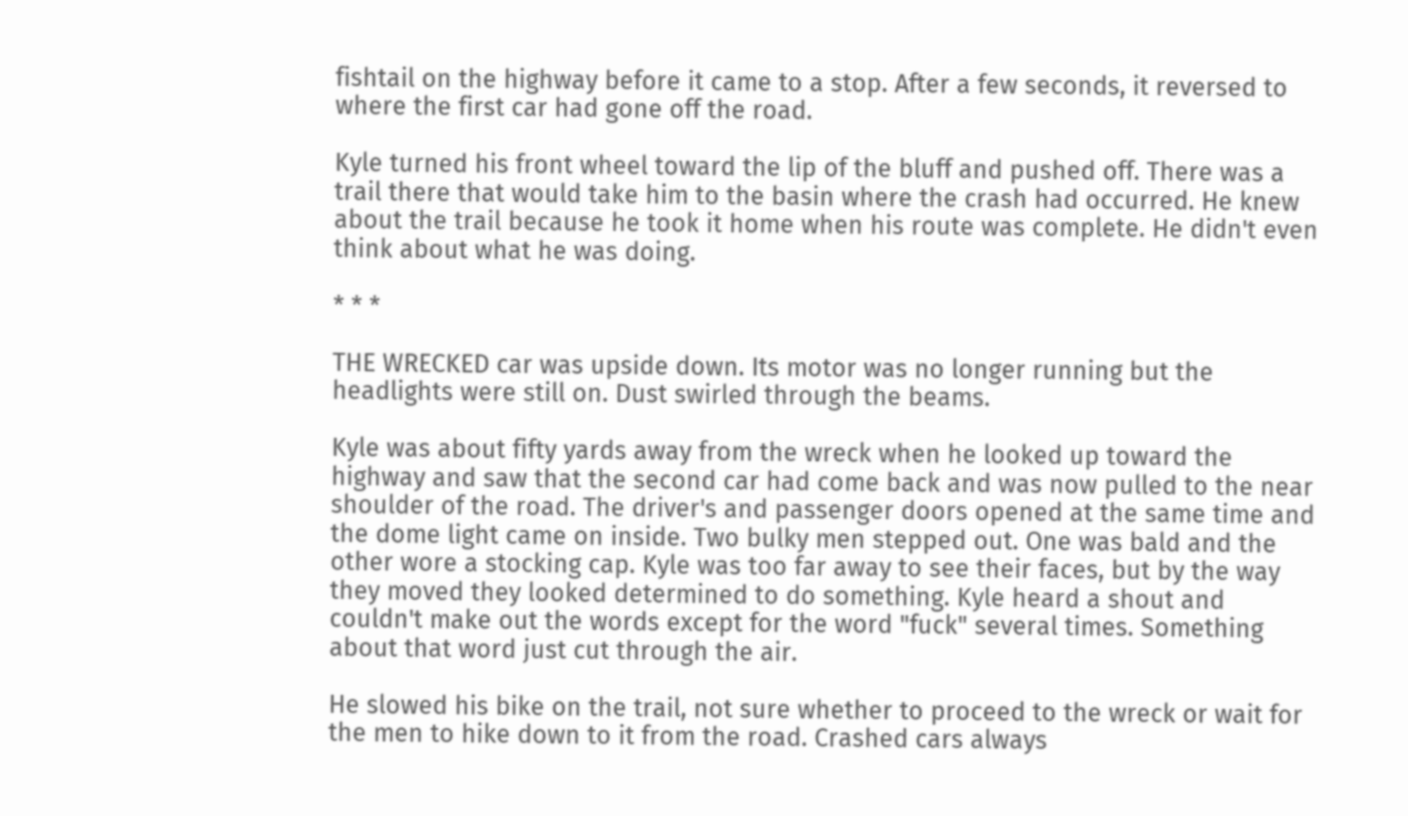fishtail on the highway before it came to a stop. After a few seconds, it reversed to where the first car had gone off the road.

Kyle turned his front wheel toward the lip of the bluff and pushed off. There was a trail there that would take him to the basin where the crash had occurred. He knew about the trail because he took it home when his route was complete. He didn't even think about what he was doing.

* * *

THE WRECKED car was upside down. Its motor was no longer running but the headlights were still on. Dust swirled through the beams.

Kyle was about fifty yards away from the wreck when he looked up toward the highway and saw that the second car had come back and was now pulled to the near shoulder of the road. The driver's and passenger doors opened at the same time and the dome light came on inside. Two bulky men stepped out. One was bald and the other wore a stocking cap. Kyle was too far away to see their faces, but by the way they moved they looked determined to do something. Kyle heard a shout and couldn't make out the words except for the word "fuck" several times. Something about that word just cut through the air.

He slowed his bike on the trail, not sure whether to proceed to the wreck or wait for the men to hike down to it from the road. Crashed cars always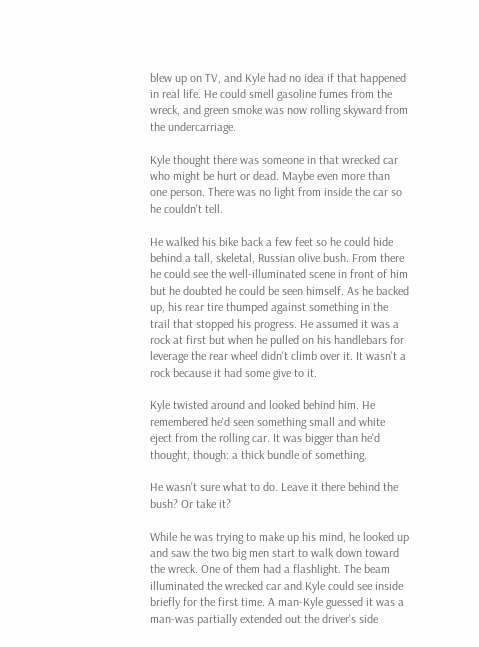blew up on TV, and Kyle had no idea if that happened in real life. He could smell gasoline fumes from the wreck, and green smoke was now rolling skyward from the undercarriage.

Kyle thought there was someone in that wrecked car who might be hurt or dead. Maybe even more than one person. There was no light from inside the car so he couldn't tell.

He walked his bike back a few feet so he could hide behind a tall, skeletal, Russian olive bush. From there he could see the well-illuminated scene in front of him but he doubted he could be seen himself. As he backed up, his rear tire thumped against something in the trail that stopped his progress. He assumed it was a rock at first but when he pulled on his handlebars for leverage the rear wheel didn't climb over it. It wasn't a rock because it had some give to it.

Kyle twisted around and looked behind him. He remembered he'd seen something small and white eject from the rolling car. It was bigger than he'd thought, though: a thick bundle of something.

He wasn't sure what to do. Leave it there behind the bush? Or take it?

While he was trying to make up his mind, he looked up and saw the two big men start to walk down toward the wreck. One of them had a flashlight. The beam illuminated the wrecked car and Kyle could see inside briefly for the first time. A man-Kyle guessed it was a man-was partially extended out the driver's side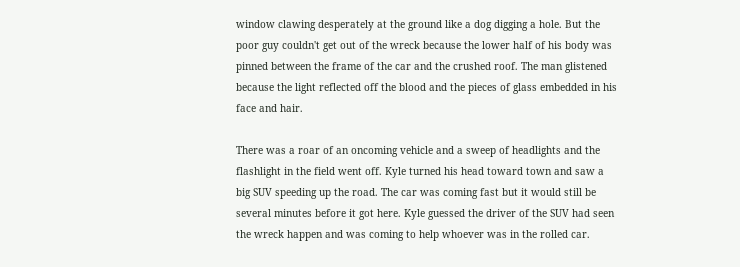window clawing desperately at the ground like a dog digging a hole. But the poor guy couldn't get out of the wreck because the lower half of his body was pinned between the frame of the car and the crushed roof. The man glistened because the light reflected off the blood and the pieces of glass embedded in his face and hair.

There was a roar of an oncoming vehicle and a sweep of headlights and the flashlight in the field went off. Kyle turned his head toward town and saw a big SUV speeding up the road. The car was coming fast but it would still be several minutes before it got here. Kyle guessed the driver of the SUV had seen the wreck happen and was coming to help whoever was in the rolled car.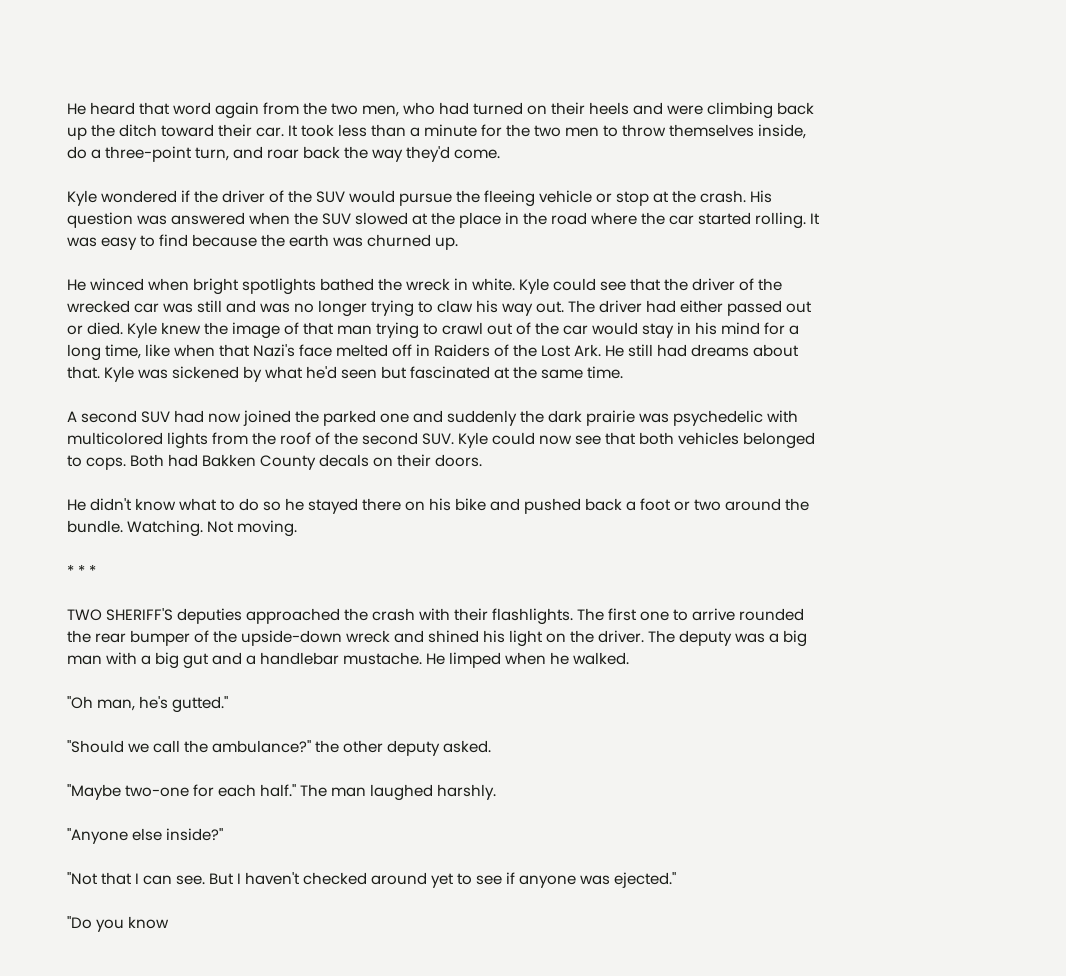He heard that word again from the two men, who had turned on their heels and were climbing back up the ditch toward their car. It took less than a minute for the two men to throw themselves inside, do a three-point turn, and roar back the way they'd come.

Kyle wondered if the driver of the SUV would pursue the fleeing vehicle or stop at the crash. His question was answered when the SUV slowed at the place in the road where the car started rolling. It was easy to find because the earth was churned up.

He winced when bright spotlights bathed the wreck in white. Kyle could see that the driver of the wrecked car was still and was no longer trying to claw his way out. The driver had either passed out or died. Kyle knew the image of that man trying to crawl out of the car would stay in his mind for a long time, like when that Nazi's face melted off in Raiders of the Lost Ark. He still had dreams about that. Kyle was sickened by what he'd seen but fascinated at the same time.

A second SUV had now joined the parked one and suddenly the dark prairie was psychedelic with multicolored lights from the roof of the second SUV. Kyle could now see that both vehicles belonged to cops. Both had Bakken County decals on their doors.

He didn't know what to do so he stayed there on his bike and pushed back a foot or two around the bundle. Watching. Not moving.

* * *

TWO SHERIFF'S deputies approached the crash with their flashlights. The first one to arrive rounded the rear bumper of the upside-down wreck and shined his light on the driver. The deputy was a big man with a big gut and a handlebar mustache. He limped when he walked.

"Oh man, he's gutted."

"Should we call the ambulance?" the other deputy asked.

"Maybe two-one for each half." The man laughed harshly.

"Anyone else inside?"

"Not that I can see. But I haven't checked around yet to see if anyone was ejected."

"Do you know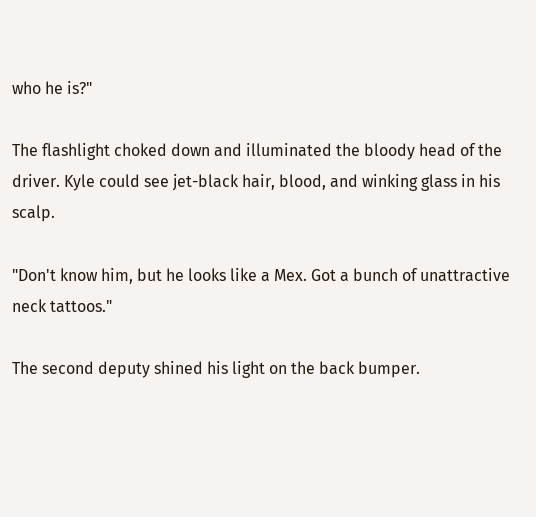who he is?"

The flashlight choked down and illuminated the bloody head of the driver. Kyle could see jet-black hair, blood, and winking glass in his scalp.

"Don't know him, but he looks like a Mex. Got a bunch of unattractive neck tattoos."

The second deputy shined his light on the back bumper.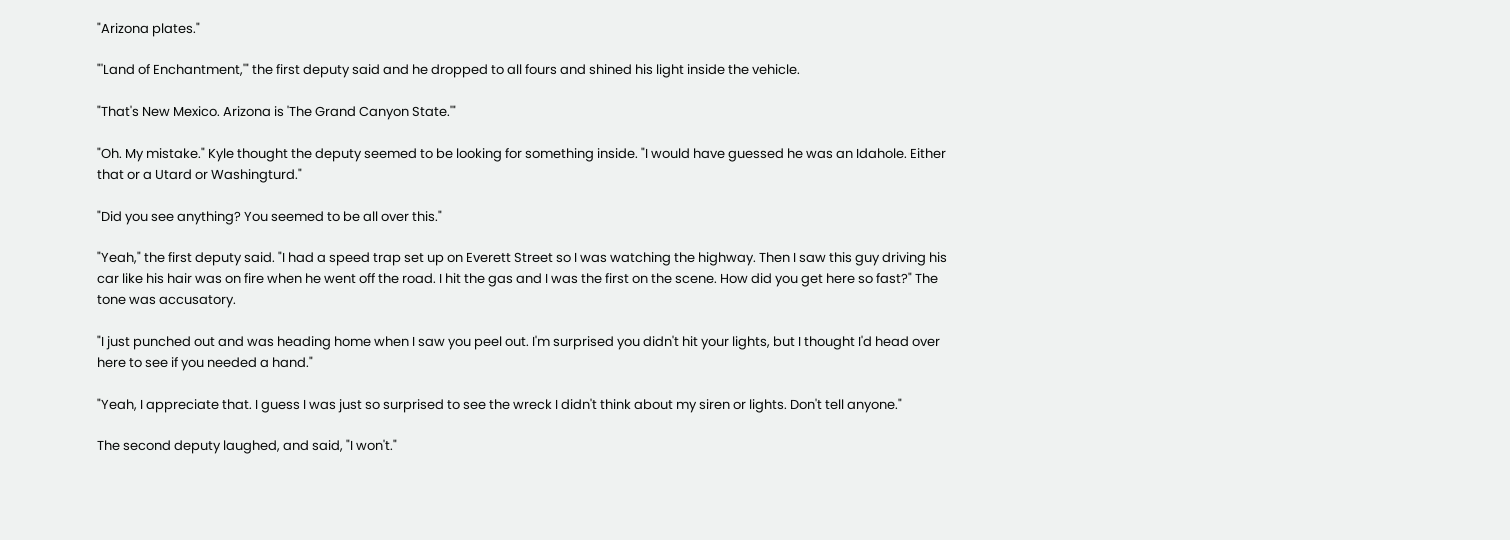"Arizona plates."

"'Land of Enchantment,'" the first deputy said and he dropped to all fours and shined his light inside the vehicle.

"That's New Mexico. Arizona is 'The Grand Canyon State.'"

"Oh. My mistake." Kyle thought the deputy seemed to be looking for something inside. "I would have guessed he was an Idahole. Either that or a Utard or Washingturd."

"Did you see anything? You seemed to be all over this."

"Yeah," the first deputy said. "I had a speed trap set up on Everett Street so I was watching the highway. Then I saw this guy driving his car like his hair was on fire when he went off the road. I hit the gas and I was the first on the scene. How did you get here so fast?" The tone was accusatory.

"I just punched out and was heading home when I saw you peel out. I'm surprised you didn't hit your lights, but I thought I'd head over here to see if you needed a hand."

"Yeah, I appreciate that. I guess I was just so surprised to see the wreck I didn't think about my siren or lights. Don't tell anyone."

The second deputy laughed, and said, "I won't."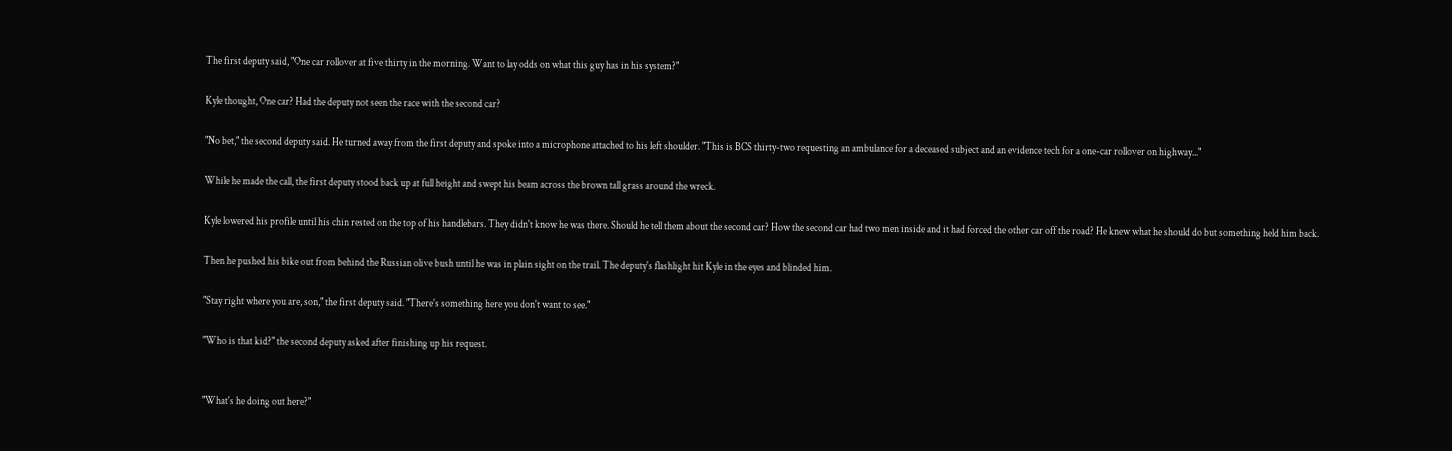The first deputy said, "One car rollover at five thirty in the morning. Want to lay odds on what this guy has in his system?"

Kyle thought, One car? Had the deputy not seen the race with the second car?

"No bet," the second deputy said. He turned away from the first deputy and spoke into a microphone attached to his left shoulder. "This is BCS thirty-two requesting an ambulance for a deceased subject and an evidence tech for a one-car rollover on highway..."

While he made the call, the first deputy stood back up at full height and swept his beam across the brown tall grass around the wreck.

Kyle lowered his profile until his chin rested on the top of his handlebars. They didn't know he was there. Should he tell them about the second car? How the second car had two men inside and it had forced the other car off the road? He knew what he should do but something held him back.

Then he pushed his bike out from behind the Russian olive bush until he was in plain sight on the trail. The deputy's flashlight hit Kyle in the eyes and blinded him.

"Stay right where you are, son," the first deputy said. "There's something here you don't want to see."

"Who is that kid?" the second deputy asked after finishing up his request.


"What's he doing out here?"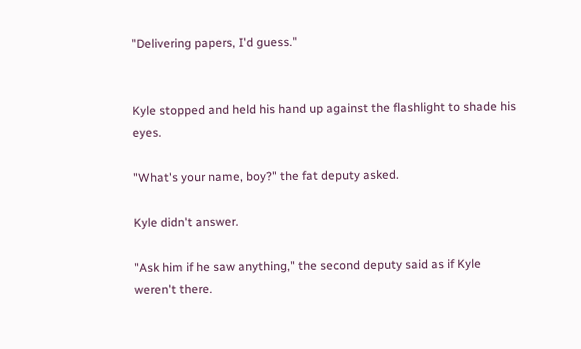"Delivering papers, I'd guess."


Kyle stopped and held his hand up against the flashlight to shade his eyes.

"What's your name, boy?" the fat deputy asked.

Kyle didn't answer.

"Ask him if he saw anything," the second deputy said as if Kyle weren't there.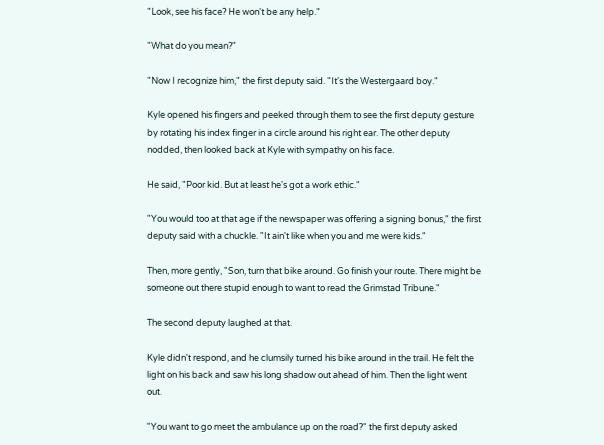"Look, see his face? He won't be any help."

"What do you mean?"

"Now I recognize him," the first deputy said. "It's the Westergaard boy."

Kyle opened his fingers and peeked through them to see the first deputy gesture by rotating his index finger in a circle around his right ear. The other deputy nodded, then looked back at Kyle with sympathy on his face.

He said, "Poor kid. But at least he's got a work ethic."

"You would too at that age if the newspaper was offering a signing bonus," the first deputy said with a chuckle. "It ain't like when you and me were kids."

Then, more gently, "Son, turn that bike around. Go finish your route. There might be someone out there stupid enough to want to read the Grimstad Tribune."

The second deputy laughed at that.

Kyle didn't respond, and he clumsily turned his bike around in the trail. He felt the light on his back and saw his long shadow out ahead of him. Then the light went out.

"You want to go meet the ambulance up on the road?" the first deputy asked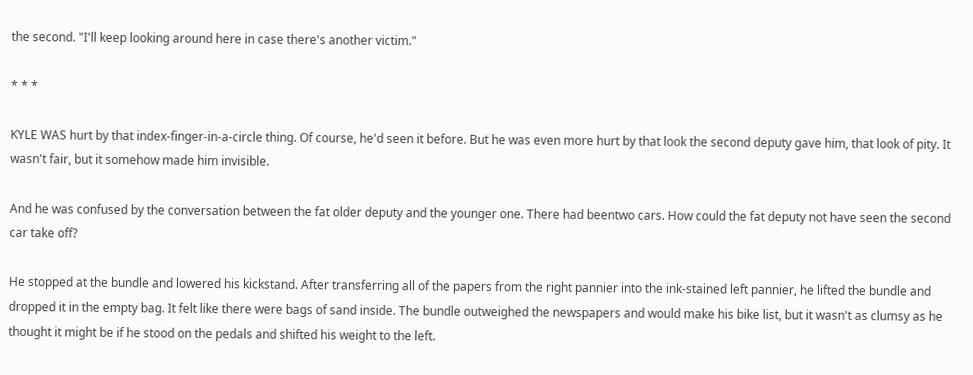the second. "I'll keep looking around here in case there's another victim."

* * *

KYLE WAS hurt by that index-finger-in-a-circle thing. Of course, he'd seen it before. But he was even more hurt by that look the second deputy gave him, that look of pity. It wasn't fair, but it somehow made him invisible.

And he was confused by the conversation between the fat older deputy and the younger one. There had beentwo cars. How could the fat deputy not have seen the second car take off?

He stopped at the bundle and lowered his kickstand. After transferring all of the papers from the right pannier into the ink-stained left pannier, he lifted the bundle and dropped it in the empty bag. It felt like there were bags of sand inside. The bundle outweighed the newspapers and would make his bike list, but it wasn't as clumsy as he thought it might be if he stood on the pedals and shifted his weight to the left.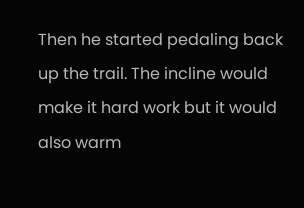Then he started pedaling back up the trail. The incline would make it hard work but it would also warm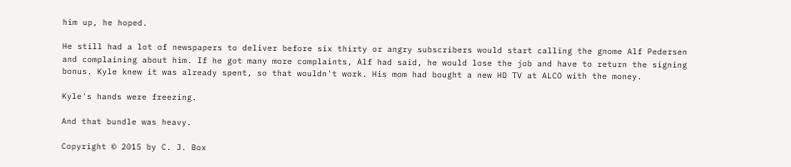him up, he hoped.

He still had a lot of newspapers to deliver before six thirty or angry subscribers would start calling the gnome Alf Pedersen and complaining about him. If he got many more complaints, Alf had said, he would lose the job and have to return the signing bonus. Kyle knew it was already spent, so that wouldn't work. His mom had bought a new HD TV at ALCO with the money.

Kyle's hands were freezing.

And that bundle was heavy.

Copyright © 2015 by C. J. Box